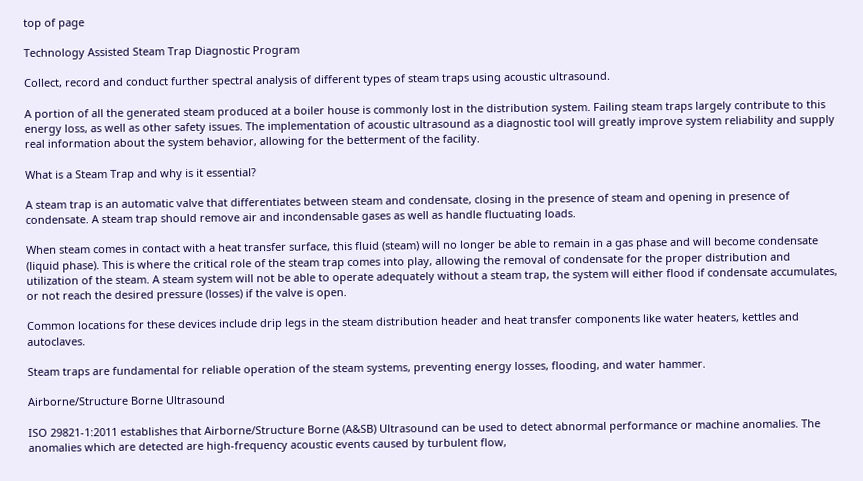top of page

Technology Assisted Steam Trap Diagnostic Program

Collect, record and conduct further spectral analysis of different types of steam traps using acoustic ultrasound.

A portion of all the generated steam produced at a boiler house is commonly lost in the distribution system. Failing steam traps largely contribute to this energy loss, as well as other safety issues. The implementation of acoustic ultrasound as a diagnostic tool will greatly improve system reliability and supply real information about the system behavior, allowing for the betterment of the facility.

What is a Steam Trap and why is it essential?

A steam trap is an automatic valve that differentiates between steam and condensate, closing in the presence of steam and opening in presence of condensate. A steam trap should remove air and incondensable gases as well as handle fluctuating loads.

When steam comes in contact with a heat transfer surface, this fluid (steam) will no longer be able to remain in a gas phase and will become condensate (liquid phase). This is where the critical role of the steam trap comes into play, allowing the removal of condensate for the proper distribution and utilization of the steam. A steam system will not be able to operate adequately without a steam trap, the system will either flood if condensate accumulates, or not reach the desired pressure (losses) if the valve is open.

Common locations for these devices include drip legs in the steam distribution header and heat transfer components like water heaters, kettles and autoclaves.

Steam traps are fundamental for reliable operation of the steam systems, preventing energy losses, flooding, and water hammer.

Airborne/Structure Borne Ultrasound

ISO 29821-1:2011 establishes that Airborne/Structure Borne (A&SB) Ultrasound can be used to detect abnormal performance or machine anomalies. The anomalies which are detected are high-frequency acoustic events caused by turbulent flow,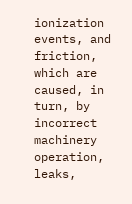ionization events, and friction, which are caused, in turn, by incorrect machinery operation, leaks,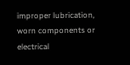improper lubrication, worn components or electrical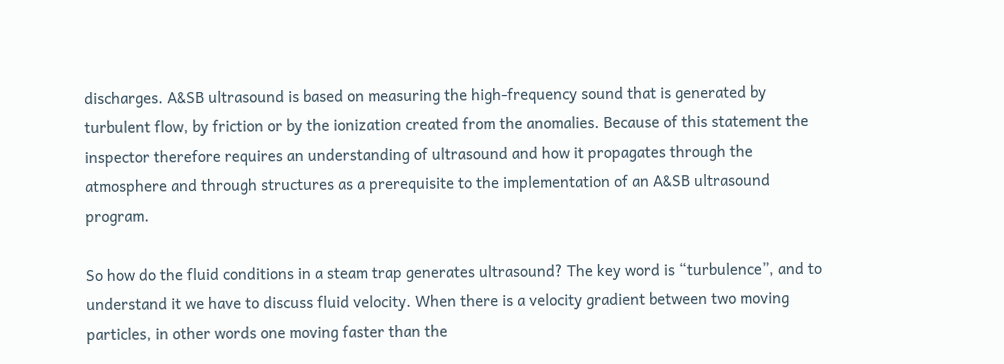discharges. A&SB ultrasound is based on measuring the high-frequency sound that is generated by turbulent flow, by friction or by the ionization created from the anomalies. Because of this statement the inspector therefore requires an understanding of ultrasound and how it propagates through the atmosphere and through structures as a prerequisite to the implementation of an A&SB ultrasound program.

So how do the fluid conditions in a steam trap generates ultrasound? The key word is “turbulence”, and to understand it we have to discuss fluid velocity. When there is a velocity gradient between two moving particles, in other words one moving faster than the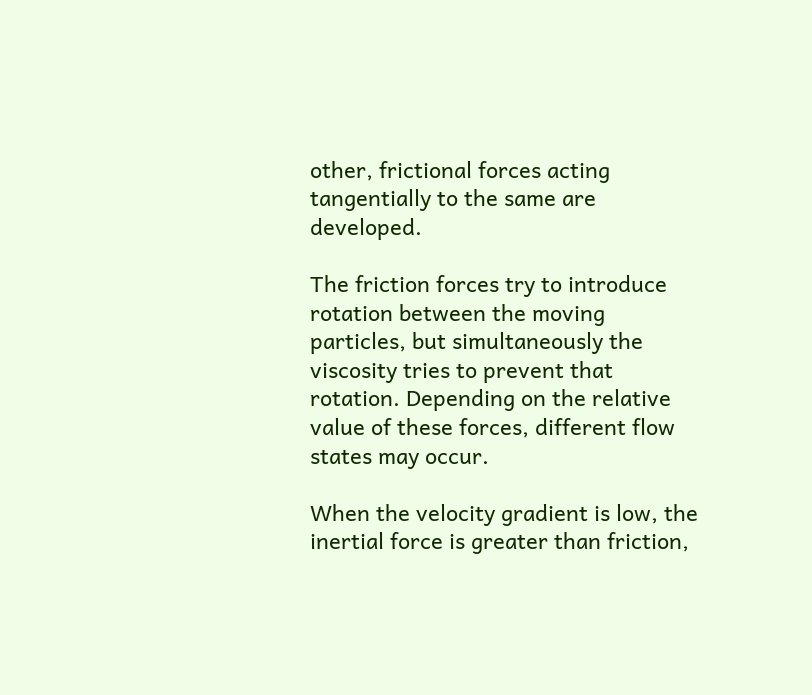other, frictional forces acting tangentially to the same are developed.

The friction forces try to introduce rotation between the moving particles, but simultaneously the viscosity tries to prevent that rotation. Depending on the relative value of these forces, different flow states may occur.

When the velocity gradient is low, the inertial force is greater than friction,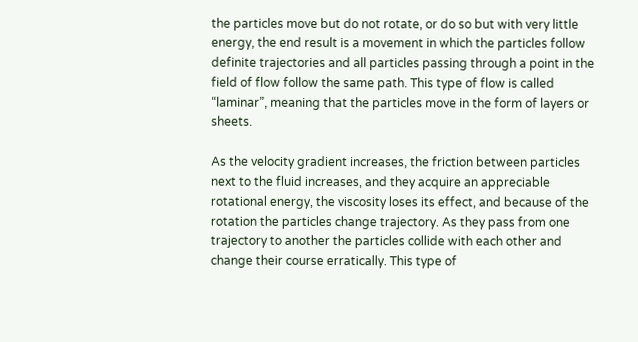the particles move but do not rotate, or do so but with very little energy, the end result is a movement in which the particles follow definite trajectories and all particles passing through a point in the field of flow follow the same path. This type of flow is called “laminar”, meaning that the particles move in the form of layers or sheets.

As the velocity gradient increases, the friction between particles next to the fluid increases, and they acquire an appreciable rotational energy, the viscosity loses its effect, and because of the rotation the particles change trajectory. As they pass from one trajectory to another the particles collide with each other and change their course erratically. This type of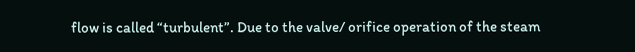flow is called “turbulent”. Due to the valve/ orifice operation of the steam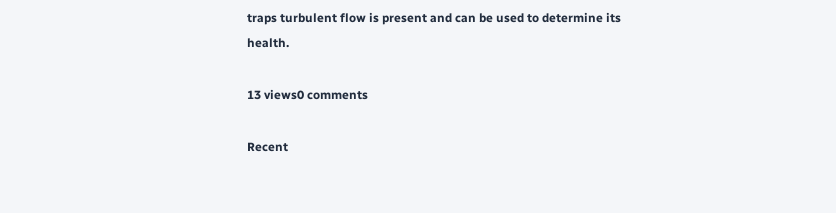traps turbulent flow is present and can be used to determine its health.

13 views0 comments

Recent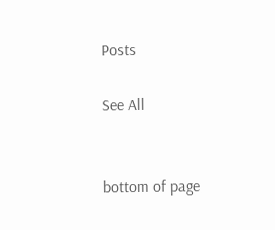Posts

See All


bottom of page